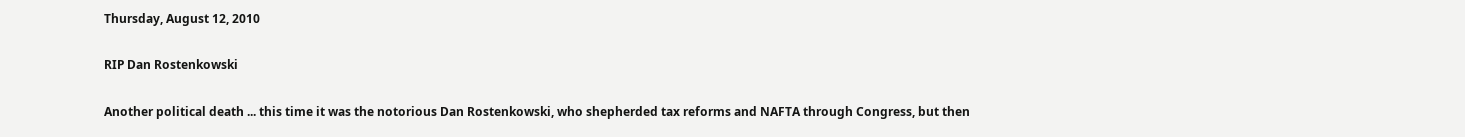Thursday, August 12, 2010

RIP Dan Rostenkowski

Another political death ... this time it was the notorious Dan Rostenkowski, who shepherded tax reforms and NAFTA through Congress, but then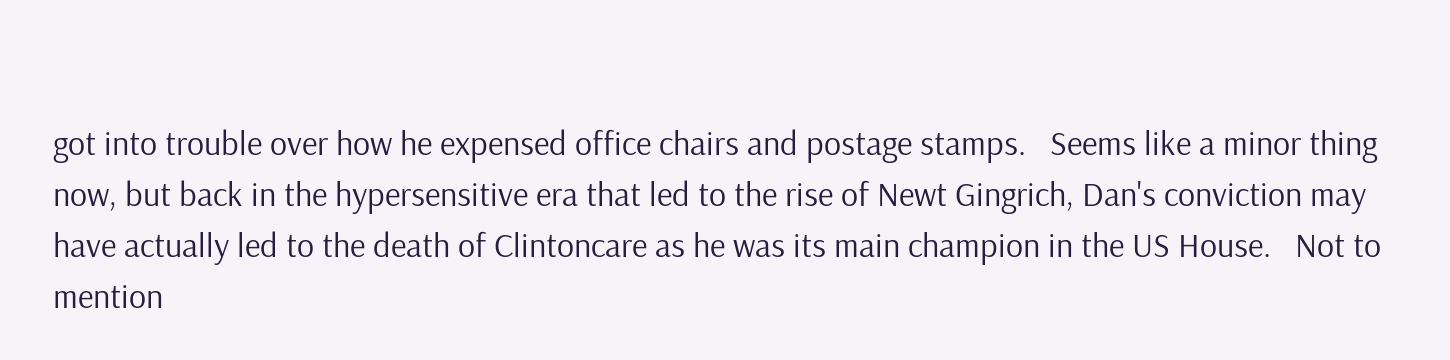got into trouble over how he expensed office chairs and postage stamps.   Seems like a minor thing now, but back in the hypersensitive era that led to the rise of Newt Gingrich, Dan's conviction may have actually led to the death of Clintoncare as he was its main champion in the US House.   Not to mention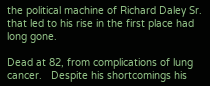the political machine of Richard Daley Sr. that led to his rise in the first place had long gone.

Dead at 82, from complications of lung cancer.   Despite his shortcomings his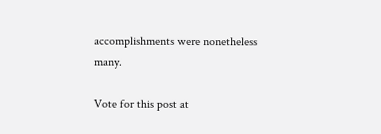accomplishments were nonetheless many.

Vote for this post at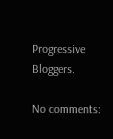Progressive Bloggers.

No comments: